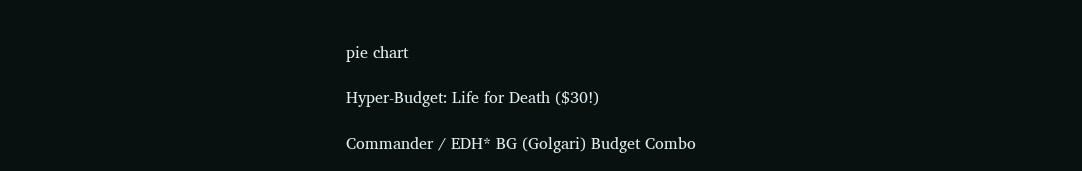pie chart

Hyper-Budget: Life for Death ($30!)

Commander / EDH* BG (Golgari) Budget Combo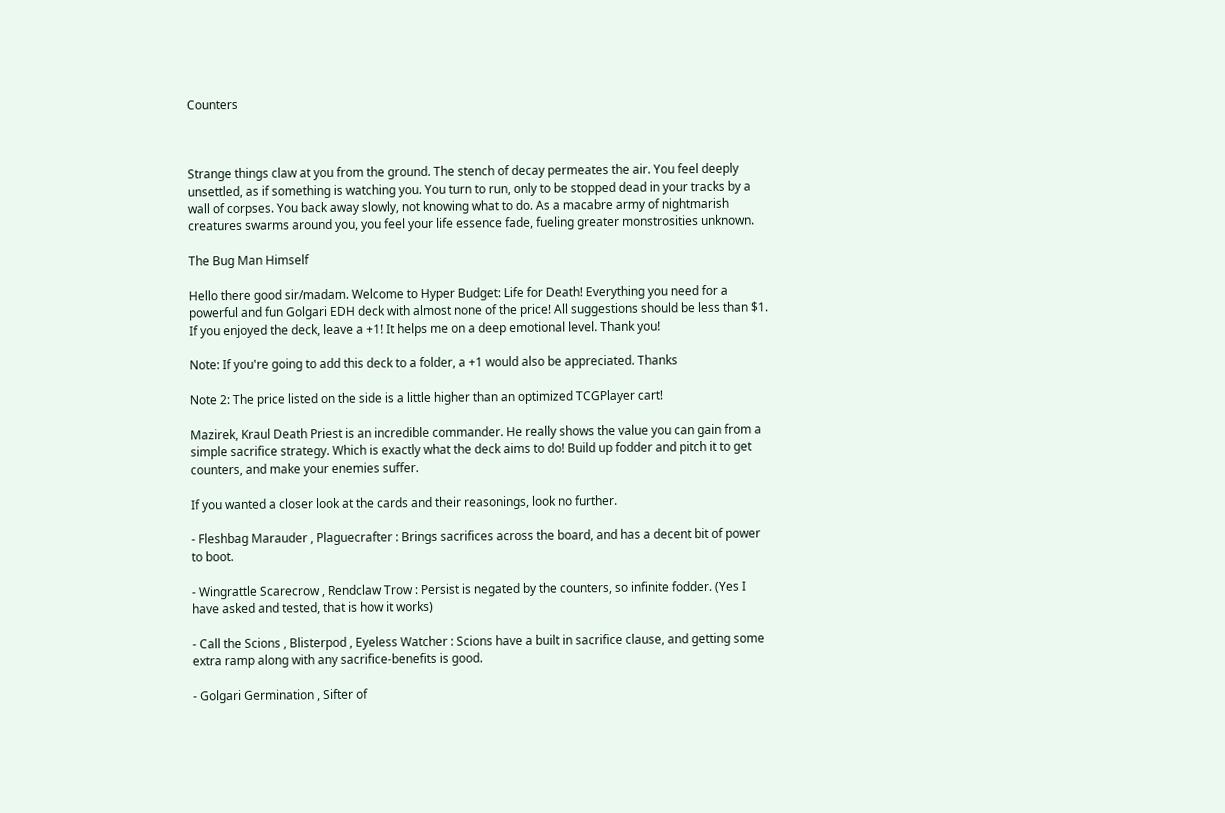Counters



Strange things claw at you from the ground. The stench of decay permeates the air. You feel deeply unsettled, as if something is watching you. You turn to run, only to be stopped dead in your tracks by a wall of corpses. You back away slowly, not knowing what to do. As a macabre army of nightmarish creatures swarms around you, you feel your life essence fade, fueling greater monstrosities unknown.

The Bug Man Himself

Hello there good sir/madam. Welcome to Hyper Budget: Life for Death! Everything you need for a powerful and fun Golgari EDH deck with almost none of the price! All suggestions should be less than $1. If you enjoyed the deck, leave a +1! It helps me on a deep emotional level. Thank you!

Note: If you're going to add this deck to a folder, a +1 would also be appreciated. Thanks

Note 2: The price listed on the side is a little higher than an optimized TCGPlayer cart!

Mazirek, Kraul Death Priest is an incredible commander. He really shows the value you can gain from a simple sacrifice strategy. Which is exactly what the deck aims to do! Build up fodder and pitch it to get counters, and make your enemies suffer.

If you wanted a closer look at the cards and their reasonings, look no further.

- Fleshbag Marauder , Plaguecrafter : Brings sacrifices across the board, and has a decent bit of power to boot.

- Wingrattle Scarecrow , Rendclaw Trow : Persist is negated by the counters, so infinite fodder. (Yes I have asked and tested, that is how it works)

- Call the Scions , Blisterpod , Eyeless Watcher : Scions have a built in sacrifice clause, and getting some extra ramp along with any sacrifice-benefits is good.

- Golgari Germination , Sifter of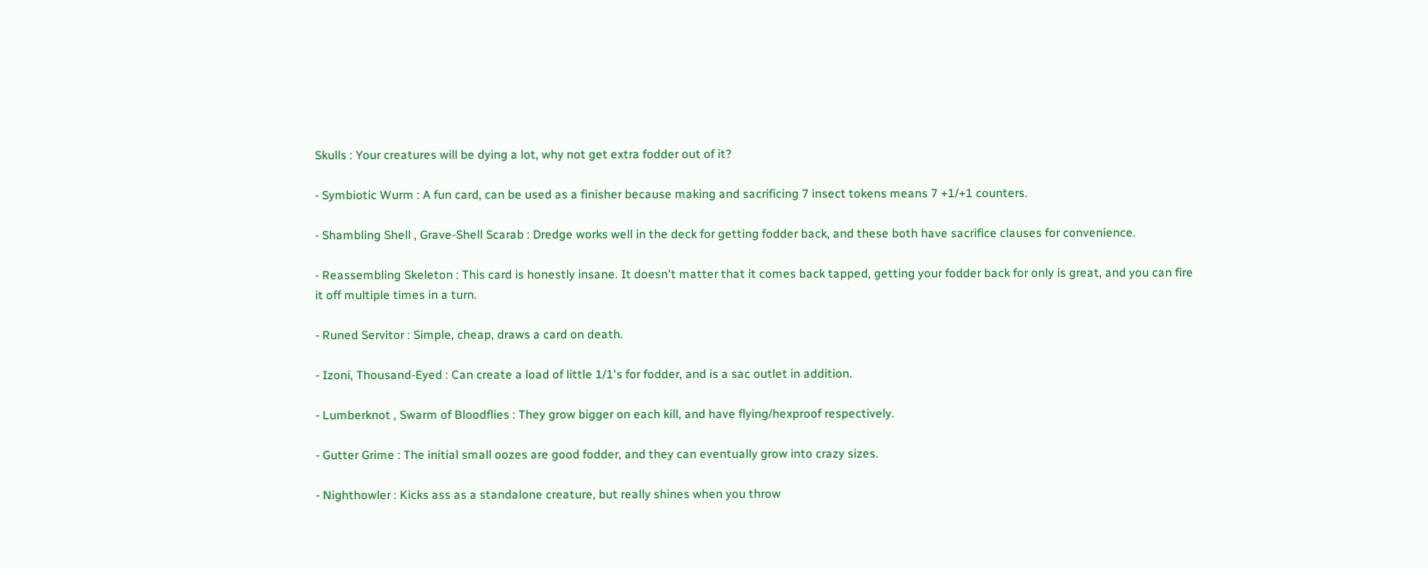Skulls : Your creatures will be dying a lot, why not get extra fodder out of it?

- Symbiotic Wurm : A fun card, can be used as a finisher because making and sacrificing 7 insect tokens means 7 +1/+1 counters.

- Shambling Shell , Grave-Shell Scarab : Dredge works well in the deck for getting fodder back, and these both have sacrifice clauses for convenience.

- Reassembling Skeleton : This card is honestly insane. It doesn't matter that it comes back tapped, getting your fodder back for only is great, and you can fire it off multiple times in a turn.

- Runed Servitor : Simple, cheap, draws a card on death.

- Izoni, Thousand-Eyed : Can create a load of little 1/1's for fodder, and is a sac outlet in addition.

- Lumberknot , Swarm of Bloodflies : They grow bigger on each kill, and have flying/hexproof respectively.

- Gutter Grime : The initial small oozes are good fodder, and they can eventually grow into crazy sizes.

- Nighthowler : Kicks ass as a standalone creature, but really shines when you throw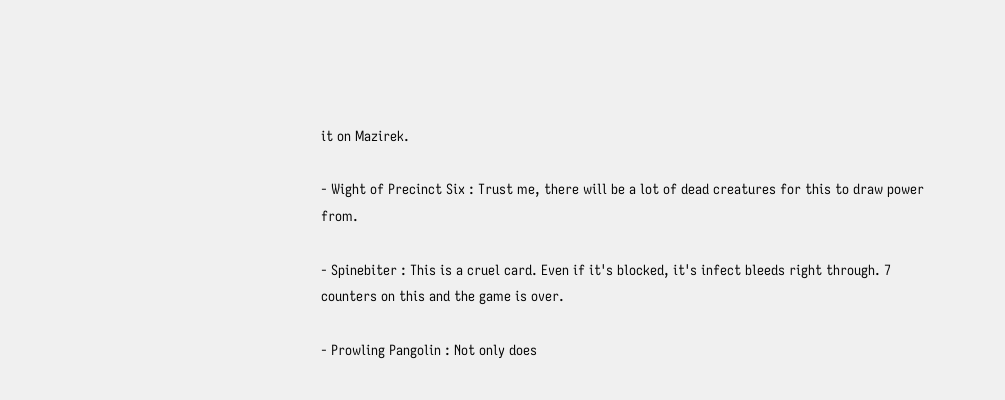it on Mazirek.

- Wight of Precinct Six : Trust me, there will be a lot of dead creatures for this to draw power from.

- Spinebiter : This is a cruel card. Even if it's blocked, it's infect bleeds right through. 7 counters on this and the game is over.

- Prowling Pangolin : Not only does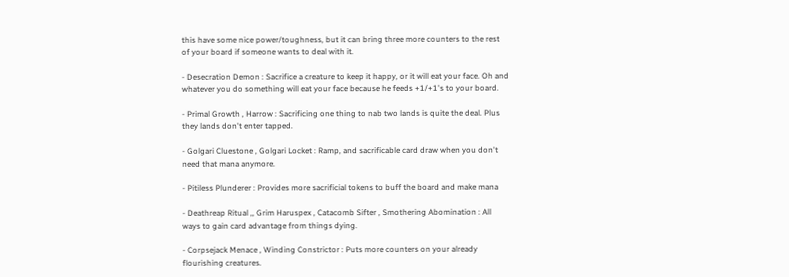this have some nice power/toughness, but it can bring three more counters to the rest of your board if someone wants to deal with it.

- Desecration Demon : Sacrifice a creature to keep it happy, or it will eat your face. Oh and whatever you do something will eat your face because he feeds +1/+1's to your board.

- Primal Growth , Harrow : Sacrificing one thing to nab two lands is quite the deal. Plus they lands don't enter tapped.

- Golgari Cluestone , Golgari Locket : Ramp, and sacrificable card draw when you don't need that mana anymore.

- Pitiless Plunderer : Provides more sacrificial tokens to buff the board and make mana

- Deathreap Ritual ,, Grim Haruspex , Catacomb Sifter , Smothering Abomination : All ways to gain card advantage from things dying.

- Corpsejack Menace , Winding Constrictor : Puts more counters on your already flourishing creatures.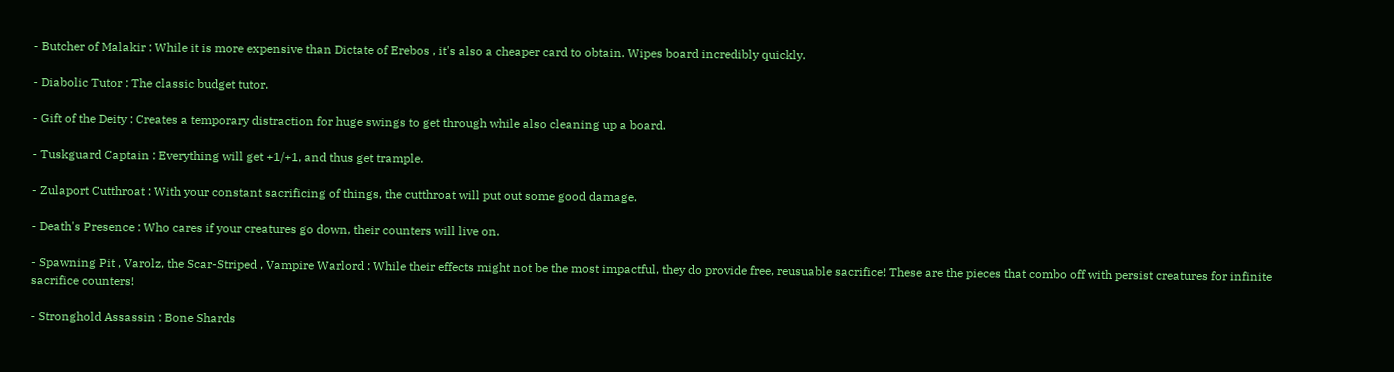- Butcher of Malakir : While it is more expensive than Dictate of Erebos , it's also a cheaper card to obtain. Wipes board incredibly quickly.

- Diabolic Tutor : The classic budget tutor.

- Gift of the Deity : Creates a temporary distraction for huge swings to get through while also cleaning up a board.

- Tuskguard Captain : Everything will get +1/+1, and thus get trample.

- Zulaport Cutthroat : With your constant sacrificing of things, the cutthroat will put out some good damage.

- Death's Presence : Who cares if your creatures go down, their counters will live on.

- Spawning Pit , Varolz, the Scar-Striped , Vampire Warlord : While their effects might not be the most impactful, they do provide free, reusuable sacrifice! These are the pieces that combo off with persist creatures for infinite sacrifice counters!

- Stronghold Assassin : Bone Shards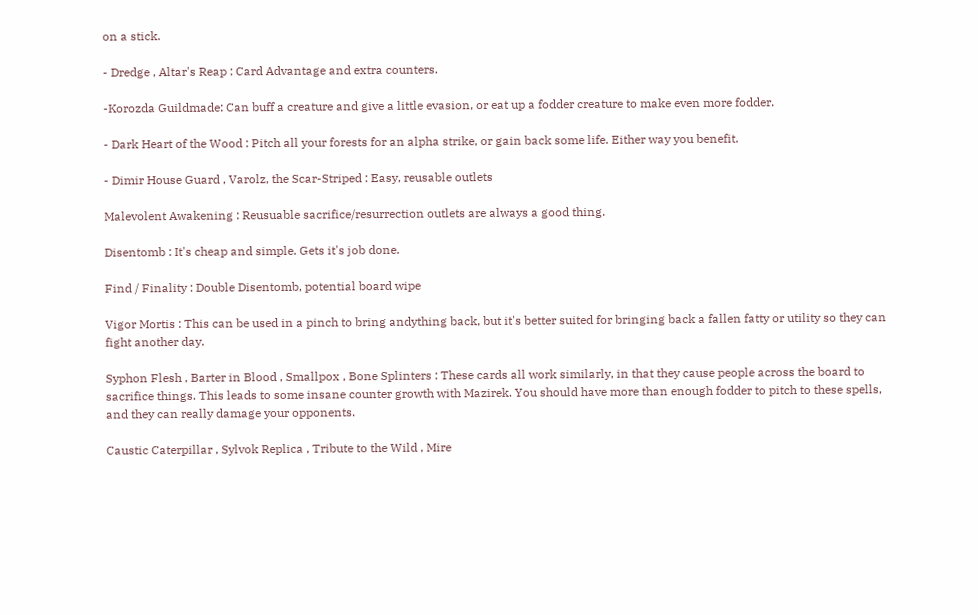on a stick.

- Dredge , Altar's Reap : Card Advantage and extra counters.

-Korozda Guildmade: Can buff a creature and give a little evasion, or eat up a fodder creature to make even more fodder.

- Dark Heart of the Wood : Pitch all your forests for an alpha strike, or gain back some life. Either way you benefit.

- Dimir House Guard , Varolz, the Scar-Striped : Easy, reusable outlets

Malevolent Awakening : Reusuable sacrifice/resurrection outlets are always a good thing.

Disentomb : It's cheap and simple. Gets it's job done.

Find / Finality : Double Disentomb, potential board wipe

Vigor Mortis : This can be used in a pinch to bring andything back, but it's better suited for bringing back a fallen fatty or utility so they can fight another day.

Syphon Flesh , Barter in Blood , Smallpox , Bone Splinters : These cards all work similarly, in that they cause people across the board to sacrifice things. This leads to some insane counter growth with Mazirek. You should have more than enough fodder to pitch to these spells, and they can really damage your opponents.

Caustic Caterpillar , Sylvok Replica , Tribute to the Wild , Mire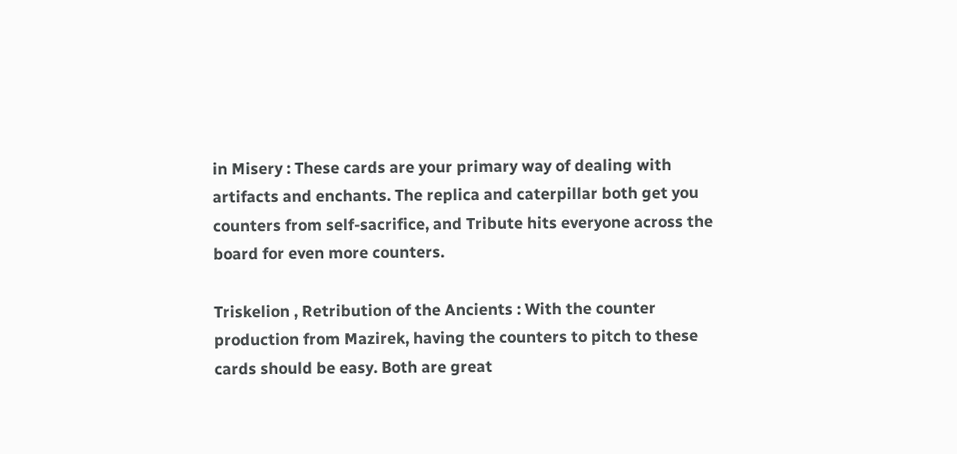in Misery : These cards are your primary way of dealing with artifacts and enchants. The replica and caterpillar both get you counters from self-sacrifice, and Tribute hits everyone across the board for even more counters.

Triskelion , Retribution of the Ancients : With the counter production from Mazirek, having the counters to pitch to these cards should be easy. Both are great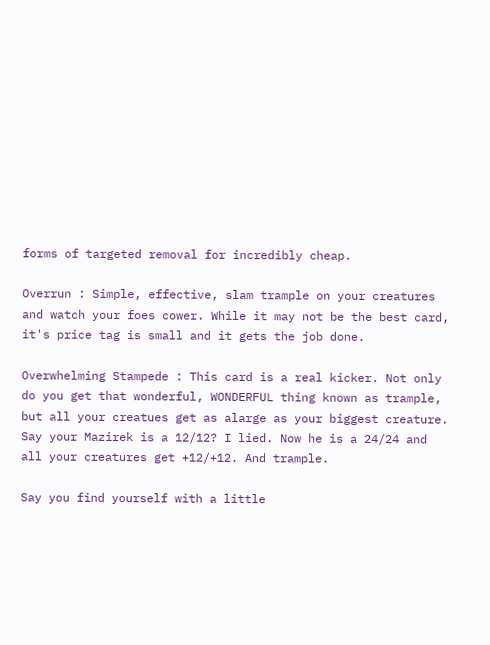forms of targeted removal for incredibly cheap.

Overrun : Simple, effective, slam trample on your creatures and watch your foes cower. While it may not be the best card, it's price tag is small and it gets the job done.

Overwhelming Stampede : This card is a real kicker. Not only do you get that wonderful, WONDERFUL thing known as trample, but all your creatues get as alarge as your biggest creature. Say your Mazirek is a 12/12? I lied. Now he is a 24/24 and all your creatures get +12/+12. And trample.

Say you find yourself with a little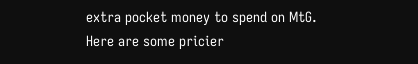extra pocket money to spend on MtG. Here are some pricier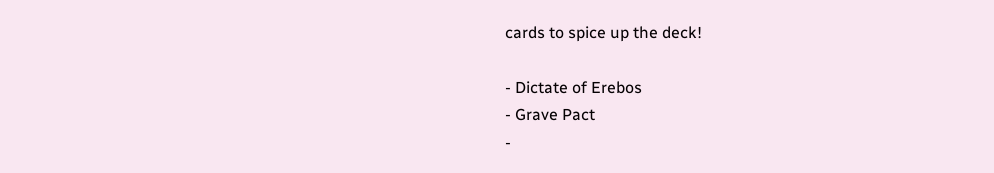cards to spice up the deck!

- Dictate of Erebos
- Grave Pact
-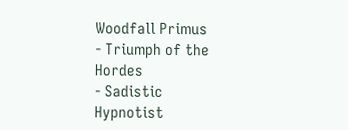Woodfall Primus
- Triumph of the Hordes
- Sadistic Hypnotist